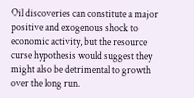Oil discoveries can constitute a major positive and exogenous shock to economic activity, but the resource curse hypothesis would suggest they might also be detrimental to growth over the long run.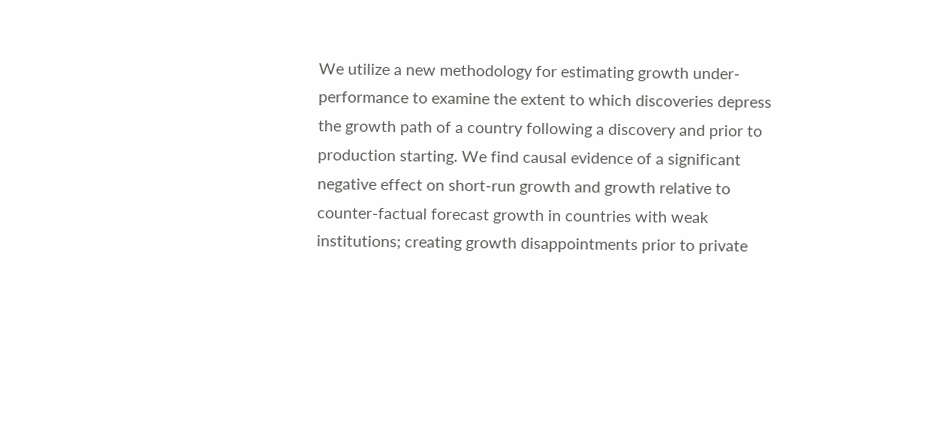We utilize a new methodology for estimating growth under-performance to examine the extent to which discoveries depress the growth path of a country following a discovery and prior to production starting. We find causal evidence of a significant negative effect on short-run growth and growth relative to counter-factual forecast growth in countries with weak institutions; creating growth disappointments prior to private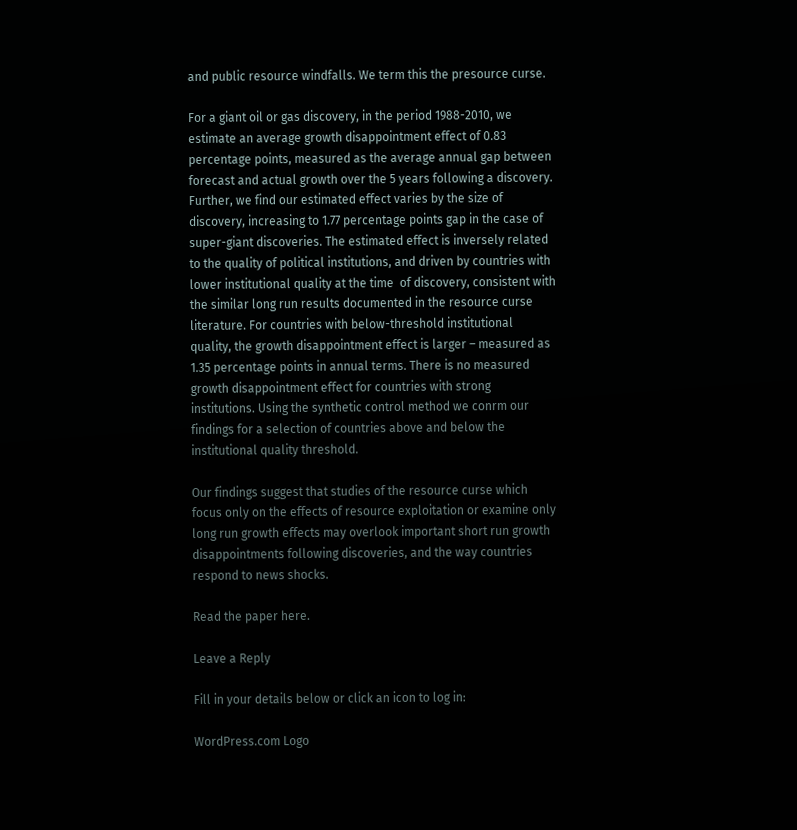and public resource windfalls. We term this the presource curse.

For a giant oil or gas discovery, in the period 1988-2010, we estimate an average growth disappointment effect of 0.83 percentage points, measured as the average annual gap between forecast and actual growth over the 5 years following a discovery. Further, we find our estimated effect varies by the size of discovery, increasing to 1.77 percentage points gap in the case of super-giant discoveries. The estimated effect is inversely related to the quality of political institutions, and driven by countries with lower institutional quality at the time  of discovery, consistent with the similar long run results documented in the resource curse literature. For countries with below-threshold institutional quality, the growth disappointment effect is larger – measured as 1.35 percentage points in annual terms. There is no measured growth disappointment effect for countries with strong institutions. Using the synthetic control method we conrm our findings for a selection of countries above and below the institutional quality threshold.

Our findings suggest that studies of the resource curse which focus only on the effects of resource exploitation or examine only long run growth effects may overlook important short run growth disappointments following discoveries, and the way countries respond to news shocks.

Read the paper here.

Leave a Reply

Fill in your details below or click an icon to log in:

WordPress.com Logo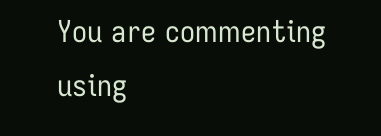You are commenting using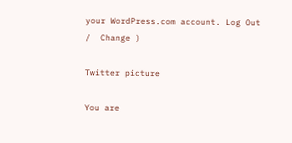your WordPress.com account. Log Out /  Change )

Twitter picture

You are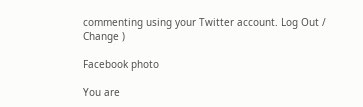commenting using your Twitter account. Log Out /  Change )

Facebook photo

You are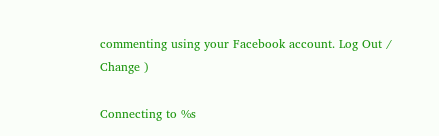commenting using your Facebook account. Log Out /  Change )

Connecting to %s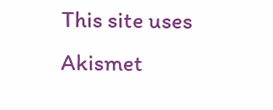This site uses Akismet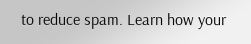to reduce spam. Learn how your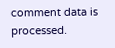comment data is processed.